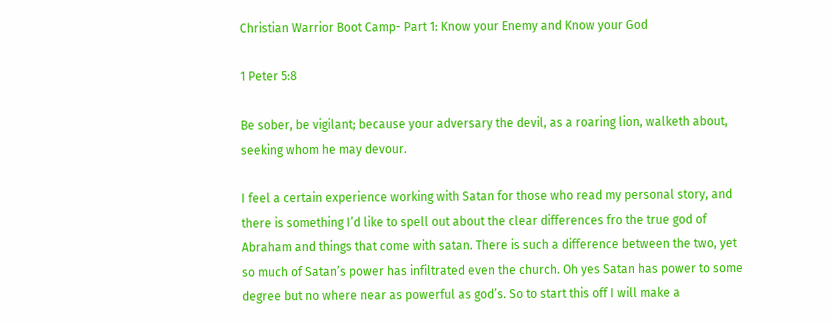Christian Warrior Boot Camp- Part 1: Know your Enemy and Know your God

1 Peter 5:8

Be sober, be vigilant; because your adversary the devil, as a roaring lion, walketh about, seeking whom he may devour.

I feel a certain experience working with Satan for those who read my personal story, and there is something I’d like to spell out about the clear differences fro the true god of Abraham and things that come with satan. There is such a difference between the two, yet so much of Satan’s power has infiltrated even the church. Oh yes Satan has power to some degree but no where near as powerful as god’s. So to start this off I will make a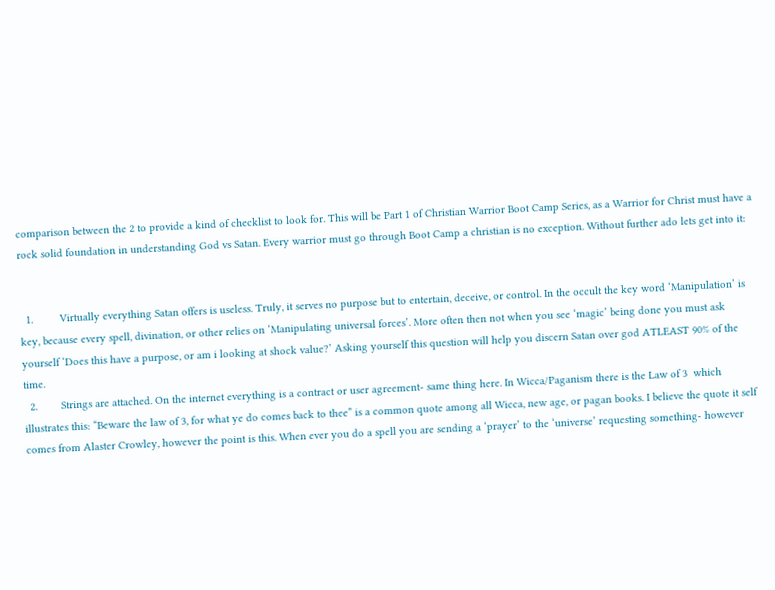comparison between the 2 to provide a kind of checklist to look for. This will be Part 1 of Christian Warrior Boot Camp Series, as a Warrior for Christ must have a rock solid foundation in understanding God vs Satan. Every warrior must go through Boot Camp a christian is no exception. Without further ado lets get into it:


  1.         Virtually everything Satan offers is useless. Truly, it serves no purpose but to entertain, deceive, or control. In the occult the key word ‘Manipulation’ is key, because every spell, divination, or other relies on ‘Manipulating universal forces’. More often then not when you see ‘magic’ being done you must ask yourself ‘Does this have a purpose, or am i looking at shock value?’ Asking yourself this question will help you discern Satan over god ATLEAST 90% of the time.
  2.        Strings are attached. On the internet everything is a contract or user agreement- same thing here. In Wicca/Paganism there is the Law of 3  which illustrates this: “Beware the law of 3, for what ye do comes back to thee” is a common quote among all Wicca, new age, or pagan books. I believe the quote it self comes from Alaster Crowley, however the point is this. When ever you do a spell you are sending a ‘prayer’ to the ‘universe’ requesting something- however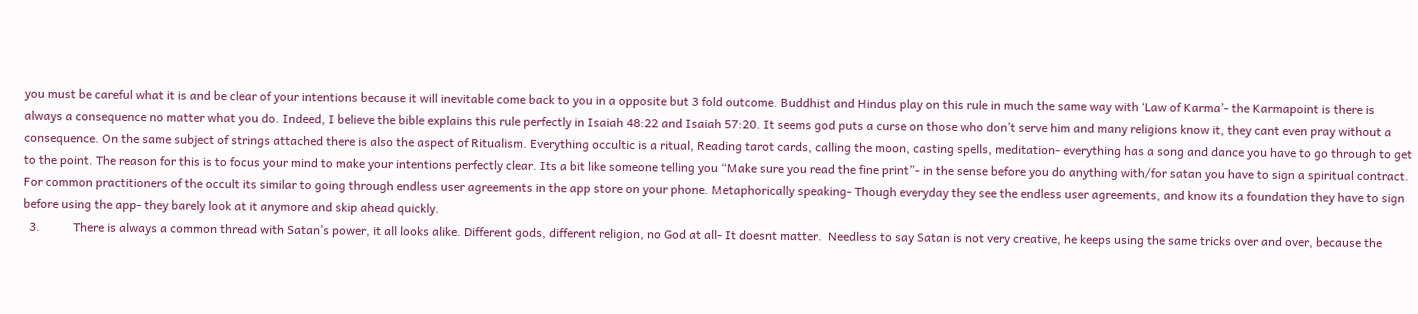you must be careful what it is and be clear of your intentions because it will inevitable come back to you in a opposite but 3 fold outcome. Buddhist and Hindus play on this rule in much the same way with ‘Law of Karma’- the Karmapoint is there is always a consequence no matter what you do. Indeed, I believe the bible explains this rule perfectly in Isaiah 48:22 and Isaiah 57:20. It seems god puts a curse on those who don’t serve him and many religions know it, they cant even pray without a consequence. On the same subject of strings attached there is also the aspect of Ritualism. Everything occultic is a ritual, Reading tarot cards, calling the moon, casting spells, meditation- everything has a song and dance you have to go through to get to the point. The reason for this is to focus your mind to make your intentions perfectly clear. Its a bit like someone telling you “Make sure you read the fine print”- in the sense before you do anything with/for satan you have to sign a spiritual contract. For common practitioners of the occult its similar to going through endless user agreements in the app store on your phone. Metaphorically speaking- Though everyday they see the endless user agreements, and know its a foundation they have to sign before using the app- they barely look at it anymore and skip ahead quickly.
  3.           There is always a common thread with Satan’s power, it all looks alike. Different gods, different religion, no God at all- It doesnt matter.  Needless to say Satan is not very creative, he keeps using the same tricks over and over, because the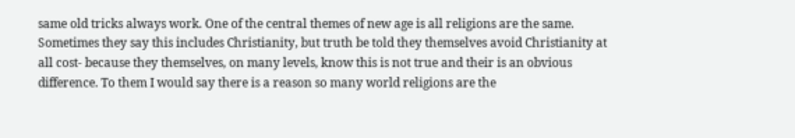same old tricks always work. One of the central themes of new age is all religions are the same. Sometimes they say this includes Christianity, but truth be told they themselves avoid Christianity at all cost- because they themselves, on many levels, know this is not true and their is an obvious difference. To them I would say there is a reason so many world religions are the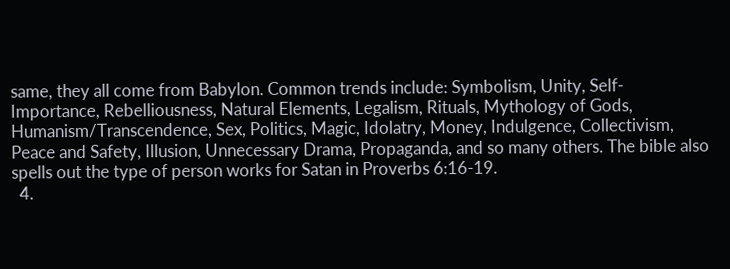same, they all come from Babylon. Common trends include: Symbolism, Unity, Self-Importance, Rebelliousness, Natural Elements, Legalism, Rituals, Mythology of Gods, Humanism/Transcendence, Sex, Politics, Magic, Idolatry, Money, Indulgence, Collectivism, Peace and Safety, Illusion, Unnecessary Drama, Propaganda, and so many others. The bible also spells out the type of person works for Satan in Proverbs 6:16-19.
  4.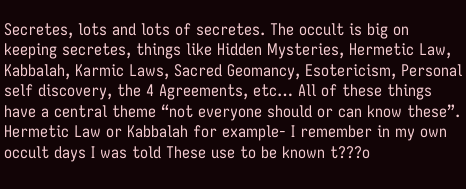Secretes, lots and lots of secretes. The occult is big on keeping secretes, things like Hidden Mysteries, Hermetic Law, Kabbalah, Karmic Laws, Sacred Geomancy, Esotericism, Personal self discovery, the 4 Agreements, etc… All of these things have a central theme “not everyone should or can know these”. Hermetic Law or Kabbalah for example- I remember in my own occult days I was told These use to be known t???o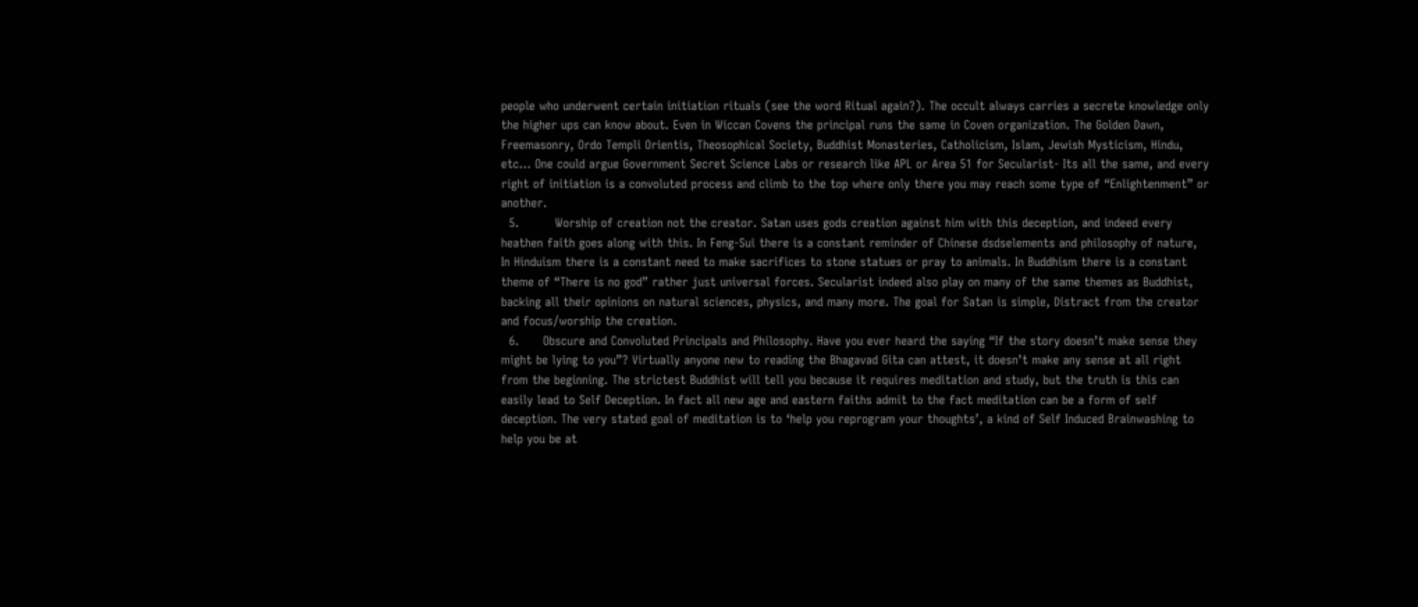people who underwent certain initiation rituals (see the word Ritual again?). The occult always carries a secrete knowledge only the higher ups can know about. Even in Wiccan Covens the principal runs the same in Coven organization. The Golden Dawn, Freemasonry, Ordo Templi Orientis, Theosophical Society, Buddhist Monasteries, Catholicism, Islam, Jewish Mysticism, Hindu, etc… One could argue Government Secret Science Labs or research like APL or Area 51 for Secularist- Its all the same, and every right of initiation is a convoluted process and climb to the top where only there you may reach some type of “Enlightenment” or another.
  5.         Worship of creation not the creator. Satan uses gods creation against him with this deception, and indeed every heathen faith goes along with this. In Feng-Sui there is a constant reminder of Chinese dsdselements and philosophy of nature, In Hinduism there is a constant need to make sacrifices to stone statues or pray to animals. In Buddhism there is a constant theme of “There is no god” rather just universal forces. Secularist indeed also play on many of the same themes as Buddhist, backing all their opinions on natural sciences, physics, and many more. The goal for Satan is simple, Distract from the creator and focus/worship the creation.
  6.      Obscure and Convoluted Principals and Philosophy. Have you ever heard the saying “If the story doesn’t make sense they might be lying to you”? Virtually anyone new to reading the Bhagavad Gita can attest, it doesn’t make any sense at all right from the beginning. The strictest Buddhist will tell you because it requires meditation and study, but the truth is this can easily lead to Self Deception. In fact all new age and eastern faiths admit to the fact meditation can be a form of self deception. The very stated goal of meditation is to ‘help you reprogram your thoughts’, a kind of Self Induced Brainwashing to help you be at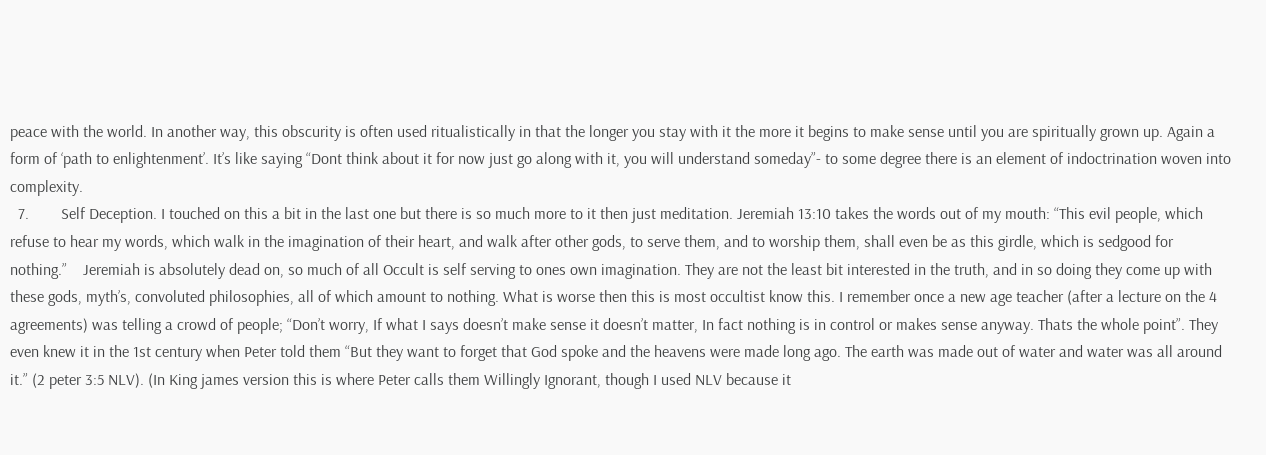peace with the world. In another way, this obscurity is often used ritualistically in that the longer you stay with it the more it begins to make sense until you are spiritually grown up. Again a form of ‘path to enlightenment’. It’s like saying “Dont think about it for now just go along with it, you will understand someday”- to some degree there is an element of indoctrination woven into complexity.
  7.        Self Deception. I touched on this a bit in the last one but there is so much more to it then just meditation. Jeremiah 13:10 takes the words out of my mouth: “This evil people, which refuse to hear my words, which walk in the imagination of their heart, and walk after other gods, to serve them, and to worship them, shall even be as this girdle, which is sedgood for nothing.”    Jeremiah is absolutely dead on, so much of all Occult is self serving to ones own imagination. They are not the least bit interested in the truth, and in so doing they come up with these gods, myth’s, convoluted philosophies, all of which amount to nothing. What is worse then this is most occultist know this. I remember once a new age teacher (after a lecture on the 4 agreements) was telling a crowd of people; “Don’t worry, If what I says doesn’t make sense it doesn’t matter, In fact nothing is in control or makes sense anyway. Thats the whole point”. They even knew it in the 1st century when Peter told them “But they want to forget that God spoke and the heavens were made long ago. The earth was made out of water and water was all around it.” (2 peter 3:5 NLV). (In King james version this is where Peter calls them Willingly Ignorant, though I used NLV because it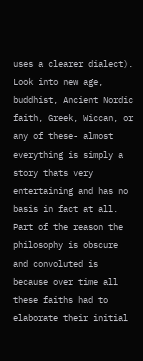uses a clearer dialect). Look into new age, buddhist, Ancient Nordic faith, Greek, Wiccan, or any of these- almost everything is simply a story thats very entertaining and has no basis in fact at all. Part of the reason the philosophy is obscure and convoluted is because over time all these faiths had to elaborate their initial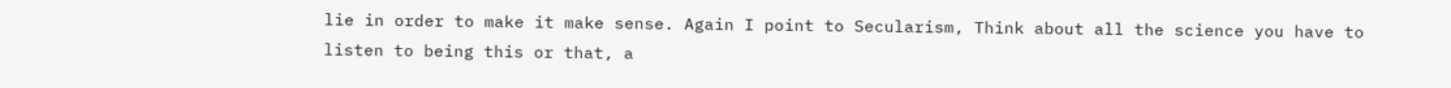lie in order to make it make sense. Again I point to Secularism, Think about all the science you have to listen to being this or that, a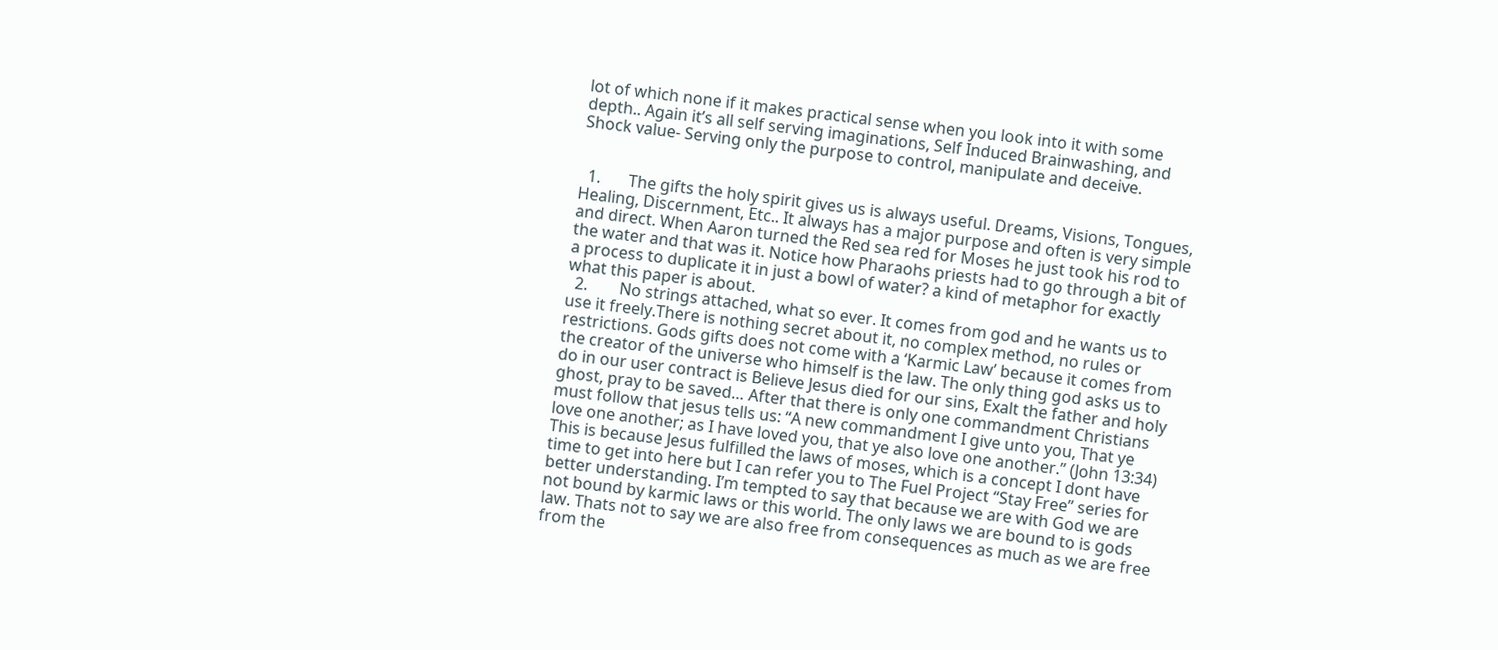lot of which none if it makes practical sense when you look into it with some depth.. Again it’s all self serving imaginations, Self Induced Brainwashing, and Shock value- Serving only the purpose to control, manipulate and deceive.


  1.       The gifts the holy spirit gives us is always useful. Dreams, Visions, Tongues, Healing, Discernment, Etc.. It always has a major purpose and often is very simple and direct. When Aaron turned the Red sea red for Moses he just took his rod to the water and that was it. Notice how Pharaohs priests had to go through a bit of a process to duplicate it in just a bowl of water? a kind of metaphor for exactly what this paper is about.
  2.        No strings attached, what so ever. It comes from god and he wants us to use it freely.There is nothing secret about it, no complex method, no rules or restrictions. Gods gifts does not come with a ‘Karmic Law’ because it comes from the creator of the universe who himself is the law. The only thing god asks us to do in our user contract is Believe Jesus died for our sins, Exalt the father and holy ghost, pray to be saved… After that there is only one commandment Christians must follow that jesus tells us: “A new commandment I give unto you, That ye love one another; as I have loved you, that ye also love one another.” (John 13:34) This is because Jesus fulfilled the laws of moses, which is a concept I dont have time to get into here but I can refer you to The Fuel Project “Stay Free” series for better understanding. I’m tempted to say that because we are with God we are not bound by karmic laws or this world. The only laws we are bound to is gods law. Thats not to say we are also free from consequences as much as we are free from the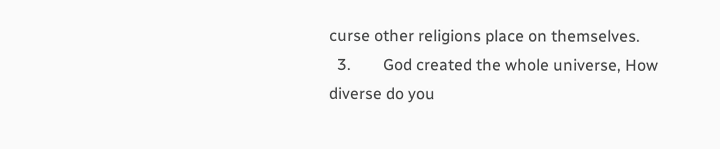curse other religions place on themselves.
  3.        God created the whole universe, How diverse do you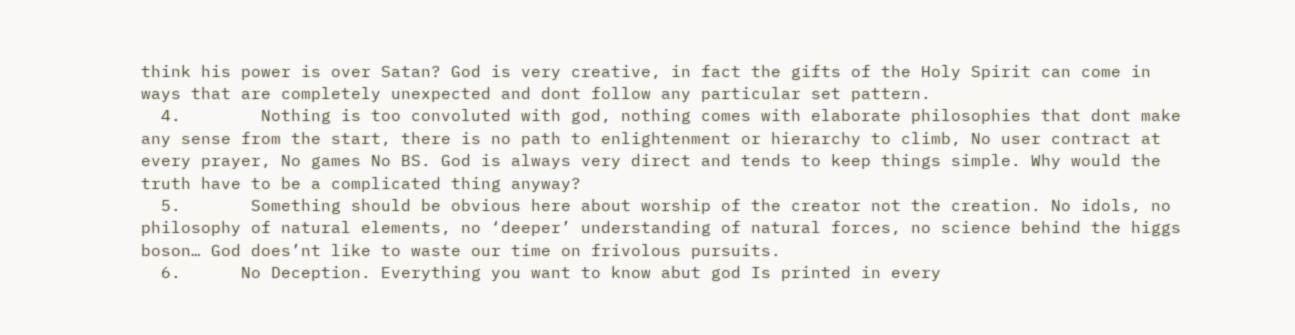think his power is over Satan? God is very creative, in fact the gifts of the Holy Spirit can come in ways that are completely unexpected and dont follow any particular set pattern.
  4.        Nothing is too convoluted with god, nothing comes with elaborate philosophies that dont make any sense from the start, there is no path to enlightenment or hierarchy to climb, No user contract at every prayer, No games No BS. God is always very direct and tends to keep things simple. Why would the truth have to be a complicated thing anyway?
  5.       Something should be obvious here about worship of the creator not the creation. No idols, no philosophy of natural elements, no ‘deeper’ understanding of natural forces, no science behind the higgs boson… God does’nt like to waste our time on frivolous pursuits.
  6.      No Deception. Everything you want to know abut god Is printed in every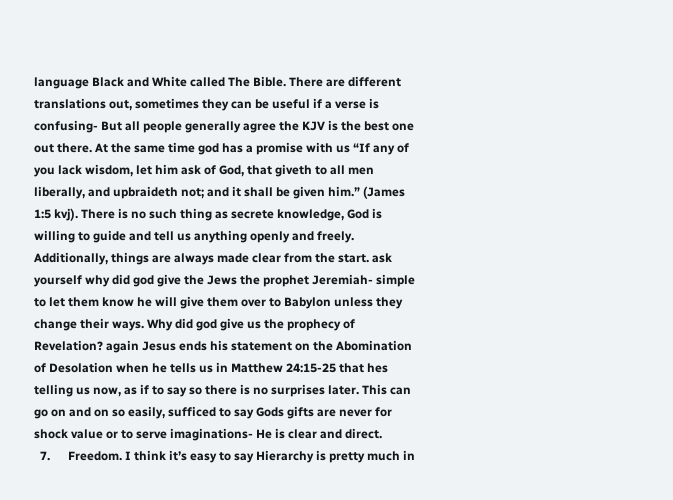language Black and White called The Bible. There are different translations out, sometimes they can be useful if a verse is confusing- But all people generally agree the KJV is the best one out there. At the same time god has a promise with us “If any of you lack wisdom, let him ask of God, that giveth to all men liberally, and upbraideth not; and it shall be given him.” (James 1:5 kvj). There is no such thing as secrete knowledge, God is willing to guide and tell us anything openly and freely. Additionally, things are always made clear from the start. ask yourself why did god give the Jews the prophet Jeremiah- simple to let them know he will give them over to Babylon unless they change their ways. Why did god give us the prophecy of Revelation? again Jesus ends his statement on the Abomination of Desolation when he tells us in Matthew 24:15-25 that hes telling us now, as if to say so there is no surprises later. This can go on and on so easily, sufficed to say Gods gifts are never for shock value or to serve imaginations- He is clear and direct.
  7.      Freedom. I think it’s easy to say Hierarchy is pretty much in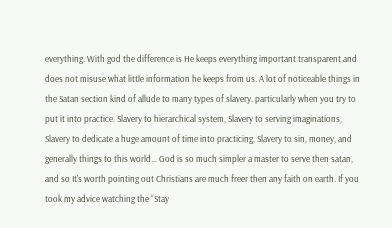everything. With god the difference is He keeps everything important transparent and does not misuse what little information he keeps from us. A lot of noticeable things in the Satan section kind of allude to many types of slavery. particularly when you try to put it into practice. Slavery to hierarchical system, Slavery to serving imaginations, Slavery to dedicate a huge amount of time into practicing, Slavery to sin, money, and generally things to this world… God is so much simpler a master to serve then satan, and so It’s worth pointing out Christians are much freer then any faith on earth. If you took my advice watching the “Stay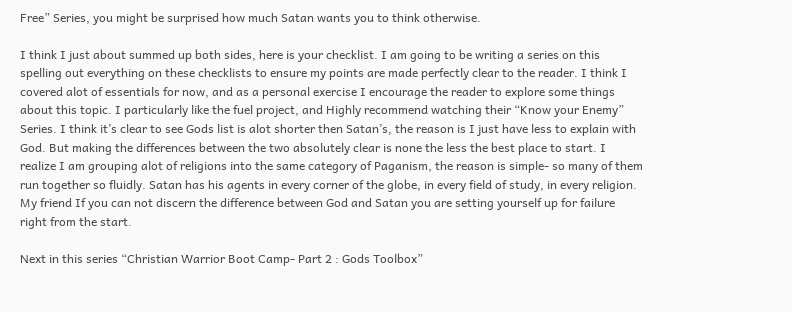Free” Series, you might be surprised how much Satan wants you to think otherwise.

I think I just about summed up both sides, here is your checklist. I am going to be writing a series on this spelling out everything on these checklists to ensure my points are made perfectly clear to the reader. I think I covered alot of essentials for now, and as a personal exercise I encourage the reader to explore some things about this topic. I particularly like the fuel project, and Highly recommend watching their “Know your Enemy” Series. I think it’s clear to see Gods list is alot shorter then Satan’s, the reason is I just have less to explain with God. But making the differences between the two absolutely clear is none the less the best place to start. I realize I am grouping alot of religions into the same category of Paganism, the reason is simple- so many of them run together so fluidly. Satan has his agents in every corner of the globe, in every field of study, in every religion. My friend If you can not discern the difference between God and Satan you are setting yourself up for failure right from the start.

Next in this series “Christian Warrior Boot Camp- Part 2 : Gods Toolbox”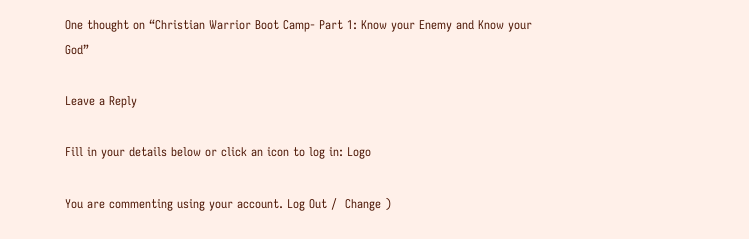One thought on “Christian Warrior Boot Camp- Part 1: Know your Enemy and Know your God”

Leave a Reply

Fill in your details below or click an icon to log in: Logo

You are commenting using your account. Log Out /  Change )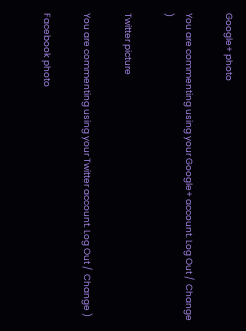Google+ photo

You are commenting using your Google+ account. Log Out /  Change )

Twitter picture

You are commenting using your Twitter account. Log Out /  Change )

Facebook photo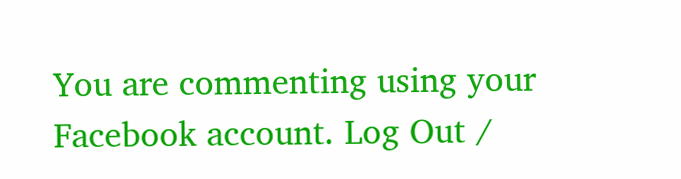You are commenting using your Facebook account. Log Out /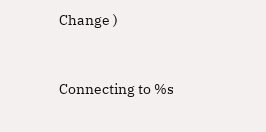Change )


Connecting to %s